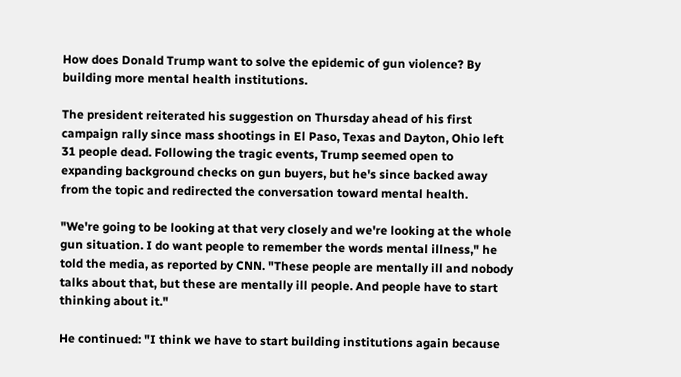How does Donald Trump want to solve the epidemic of gun violence? By building more mental health institutions.

The president reiterated his suggestion on Thursday ahead of his first campaign rally since mass shootings in El Paso, Texas and Dayton, Ohio left 31 people dead. Following the tragic events, Trump seemed open to expanding background checks on gun buyers, but he's since backed away from the topic and redirected the conversation toward mental health.

"We're going to be looking at that very closely and we're looking at the whole gun situation. I do want people to remember the words mental illness," he told the media, as reported by CNN. "These people are mentally ill and nobody talks about that, but these are mentally ill people. And people have to start thinking about it."

He continued: "I think we have to start building institutions again because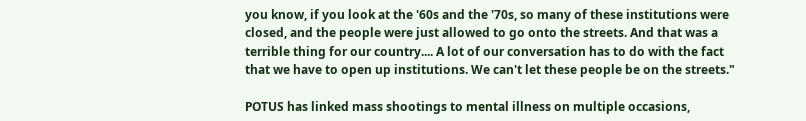you know, if you look at the '60s and the '70s, so many of these institutions were closed, and the people were just allowed to go onto the streets. And that was a terrible thing for our country.... A lot of our conversation has to do with the fact that we have to open up institutions. We can't let these people be on the streets."

POTUS has linked mass shootings to mental illness on multiple occasions,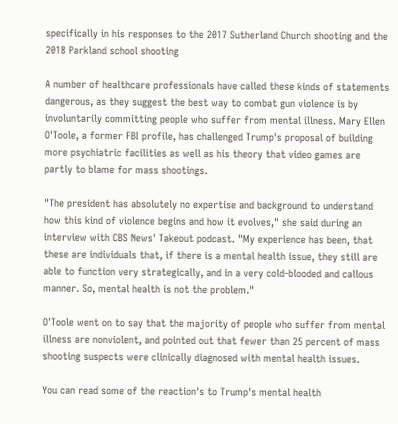specifically in his responses to the 2017 Sutherland Church shooting and the 2018 Parkland school shooting

A number of healthcare professionals have called these kinds of statements dangerous, as they suggest the best way to combat gun violence is by involuntarily committing people who suffer from mental illness. Mary Ellen O'Toole, a former FBI profile, has challenged Trump's proposal of building more psychiatric facilities as well as his theory that video games are partly to blame for mass shootings.

"The president has absolutely no expertise and background to understand how this kind of violence begins and how it evolves," she said during an interview with CBS News' Takeout podcast. "My experience has been, that these are individuals that, if there is a mental health issue, they still are able to function very strategically, and in a very cold-blooded and callous manner. So, mental health is not the problem."

O'Toole went on to say that the majority of people who suffer from mental illness are nonviolent, and pointed out that fewer than 25 percent of mass shooting suspects were clinically diagnosed with mental health issues.

You can read some of the reaction's to Trump's mental health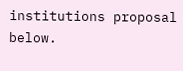institutions proposal below.